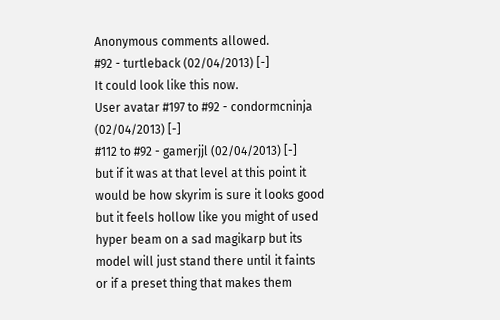Anonymous comments allowed.
#92 - turtleback (02/04/2013) [-]
It could look like this now.
User avatar #197 to #92 - condormcninja (02/04/2013) [-]
#112 to #92 - gamerjjl (02/04/2013) [-]
but if it was at that level at this point it would be how skyrim is sure it looks good but it feels hollow like you might of used hyper beam on a sad magikarp but its model will just stand there until it faints or if a preset thing that makes them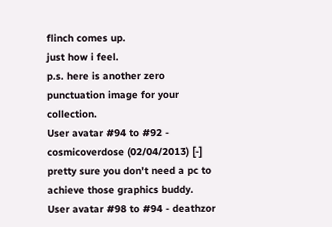flinch comes up.
just how i feel.
p.s. here is another zero punctuation image for your collection.
User avatar #94 to #92 - cosmicoverdose (02/04/2013) [-]
pretty sure you don't need a pc to achieve those graphics buddy.
User avatar #98 to #94 - deathzor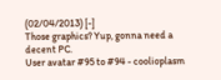(02/04/2013) [-]
Those graphics? Yup, gonna need a decent PC.
User avatar #95 to #94 - coolioplasm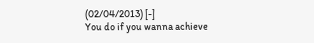(02/04/2013) [-]
You do if you wanna achieve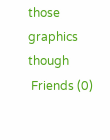those graphics though
 Friends (0)